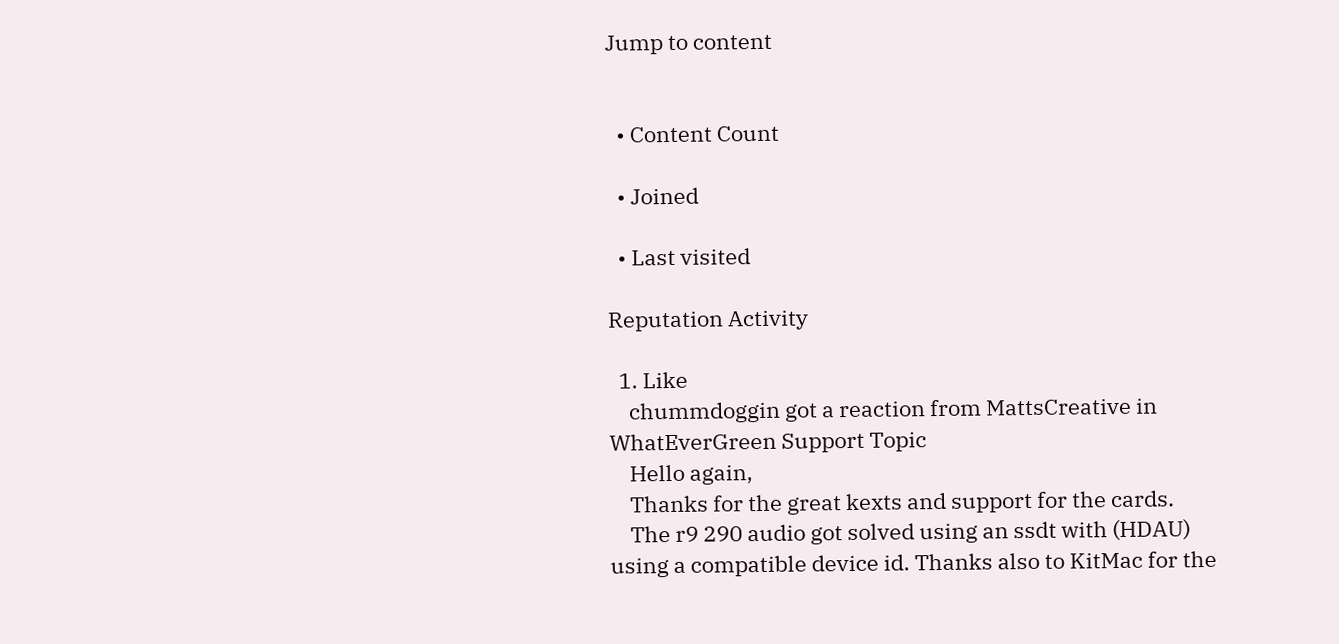Jump to content


  • Content Count

  • Joined

  • Last visited

Reputation Activity

  1. Like
    chummdoggin got a reaction from MattsCreative in WhatEverGreen Support Topic
    Hello again,
    Thanks for the great kexts and support for the cards.
    The r9 290 audio got solved using an ssdt with (HDAU) using a compatible device id. Thanks also to KitMac for the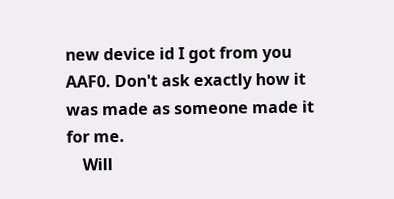new device id I got from you AAF0. Don't ask exactly how it was made as someone made it for me.
    Will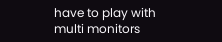have to play with multi monitors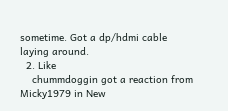sometime. Got a dp/hdmi cable laying around.
  2. Like
    chummdoggin got a reaction from Micky1979 in New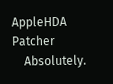AppleHDA Patcher
    Absolutely.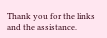Thank you for the links and the assistance.